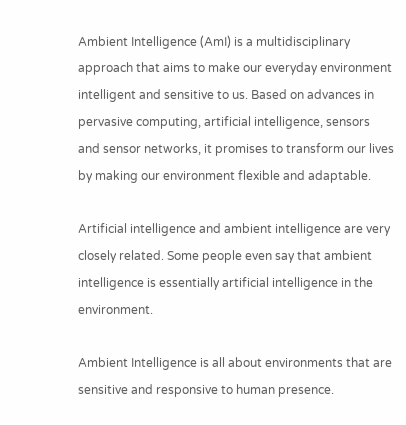Ambient Intelligence (AmI) is a multidisciplinary approach that aims to make our everyday environment intelligent and sensitive to us. Based on advances in pervasive computing, artificial intelligence, sensors and sensor networks, it promises to transform our lives by making our environment flexible and adaptable.

Artificial intelligence and ambient intelligence are very closely related. Some people even say that ambient intelligence is essentially artificial intelligence in the environment.

Ambient Intelligence is all about environments that are sensitive and responsive to human presence.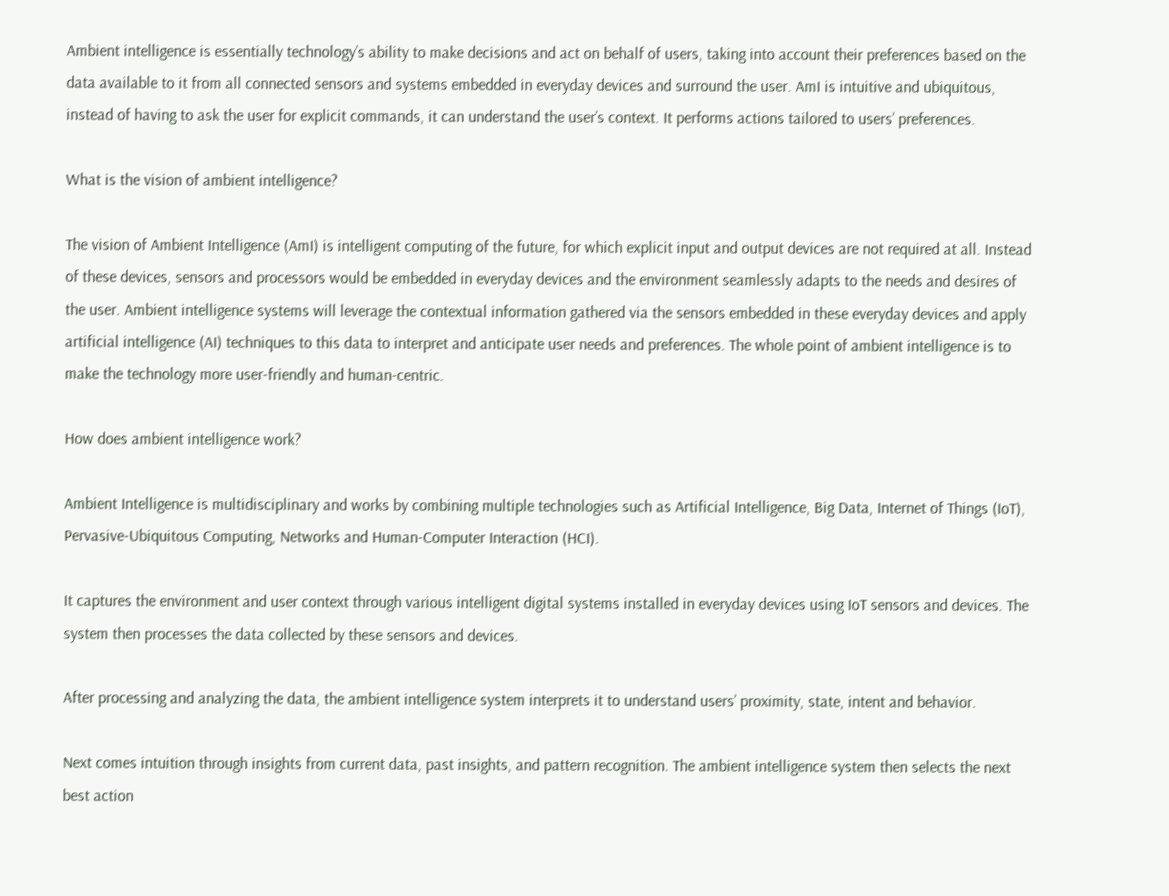Ambient intelligence is essentially technology’s ability to make decisions and act on behalf of users, taking into account their preferences based on the data available to it from all connected sensors and systems embedded in everyday devices and surround the user. AmI is intuitive and ubiquitous, instead of having to ask the user for explicit commands, it can understand the user’s context. It performs actions tailored to users’ preferences.

What is the vision of ambient intelligence?

The vision of Ambient Intelligence (AmI) is intelligent computing of the future, for which explicit input and output devices are not required at all. Instead of these devices, sensors and processors would be embedded in everyday devices and the environment seamlessly adapts to the needs and desires of the user. Ambient intelligence systems will leverage the contextual information gathered via the sensors embedded in these everyday devices and apply artificial intelligence (AI) techniques to this data to interpret and anticipate user needs and preferences. The whole point of ambient intelligence is to make the technology more user-friendly and human-centric.

How does ambient intelligence work?

Ambient Intelligence is multidisciplinary and works by combining multiple technologies such as Artificial Intelligence, Big Data, Internet of Things (IoT), Pervasive-Ubiquitous Computing, Networks and Human-Computer Interaction (HCI).

It captures the environment and user context through various intelligent digital systems installed in everyday devices using IoT sensors and devices. The system then processes the data collected by these sensors and devices.

After processing and analyzing the data, the ambient intelligence system interprets it to understand users’ proximity, state, intent and behavior.

Next comes intuition through insights from current data, past insights, and pattern recognition. The ambient intelligence system then selects the next best action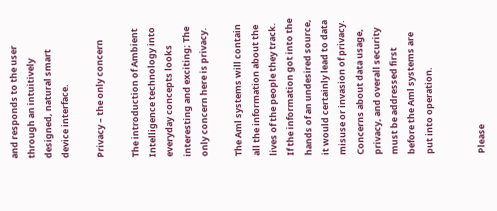and responds to the user through an intuitively designed, natural smart device interface.

Privacy – the only concern

The introduction of Ambient Intelligence technology into everyday concepts looks interesting and exciting; The only concern here is privacy.

The Aml systems will contain all the information about the lives of the people they track. If the information got into the hands of an undesired source, it would certainly lead to data misuse or invasion of privacy. Concerns about data usage, privacy, and overall security must be addressed first before the Aml systems are put into operation.


Please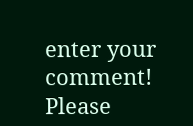enter your comment!
Please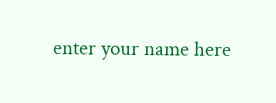enter your name here